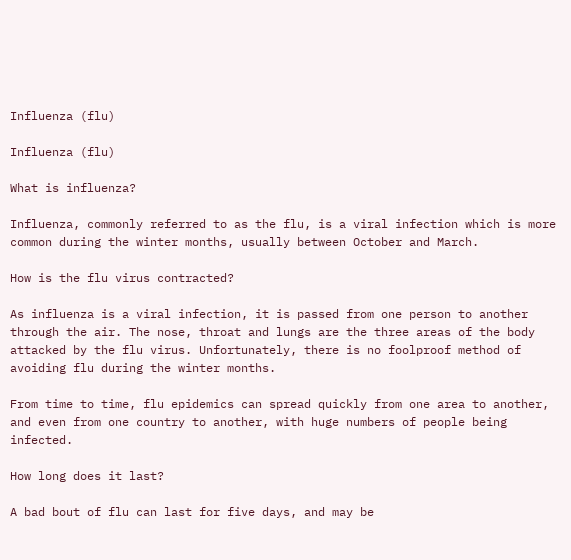Influenza (flu)

Influenza (flu)

What is influenza?

Influenza, commonly referred to as the flu, is a viral infection which is more common during the winter months, usually between October and March.

How is the flu virus contracted?

As influenza is a viral infection, it is passed from one person to another through the air. The nose, throat and lungs are the three areas of the body attacked by the flu virus. Unfortunately, there is no foolproof method of avoiding flu during the winter months.

From time to time, flu epidemics can spread quickly from one area to another, and even from one country to another, with huge numbers of people being infected.

How long does it last?

A bad bout of flu can last for five days, and may be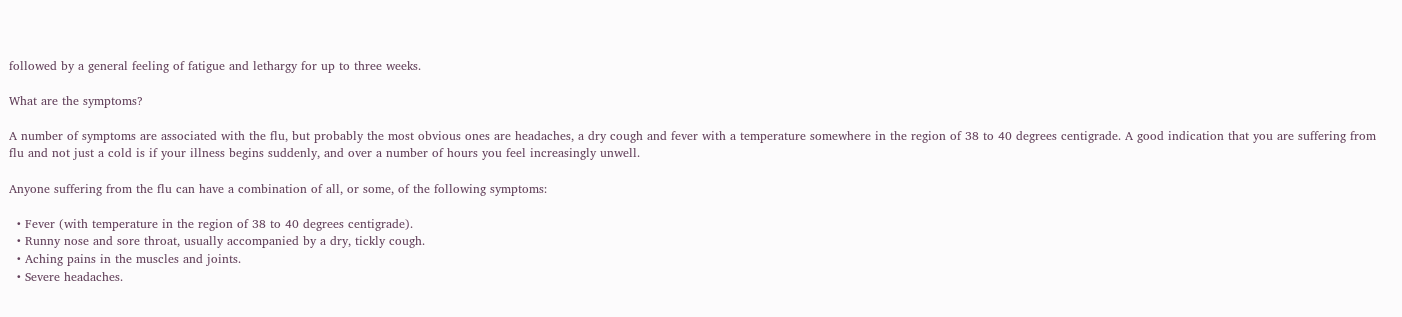followed by a general feeling of fatigue and lethargy for up to three weeks.

What are the symptoms?

A number of symptoms are associated with the flu, but probably the most obvious ones are headaches, a dry cough and fever with a temperature somewhere in the region of 38 to 40 degrees centigrade. A good indication that you are suffering from flu and not just a cold is if your illness begins suddenly, and over a number of hours you feel increasingly unwell.

Anyone suffering from the flu can have a combination of all, or some, of the following symptoms:

  • Fever (with temperature in the region of 38 to 40 degrees centigrade).
  • Runny nose and sore throat, usually accompanied by a dry, tickly cough.
  • Aching pains in the muscles and joints.
  • Severe headaches.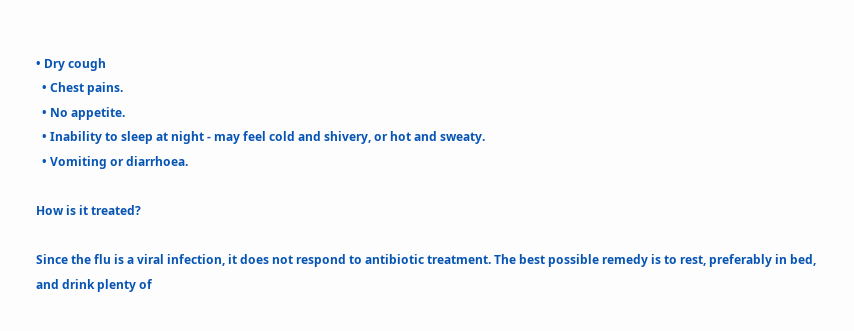• Dry cough
  • Chest pains.
  • No appetite.
  • Inability to sleep at night - may feel cold and shivery, or hot and sweaty.
  • Vomiting or diarrhoea.

How is it treated?

Since the flu is a viral infection, it does not respond to antibiotic treatment. The best possible remedy is to rest, preferably in bed, and drink plenty of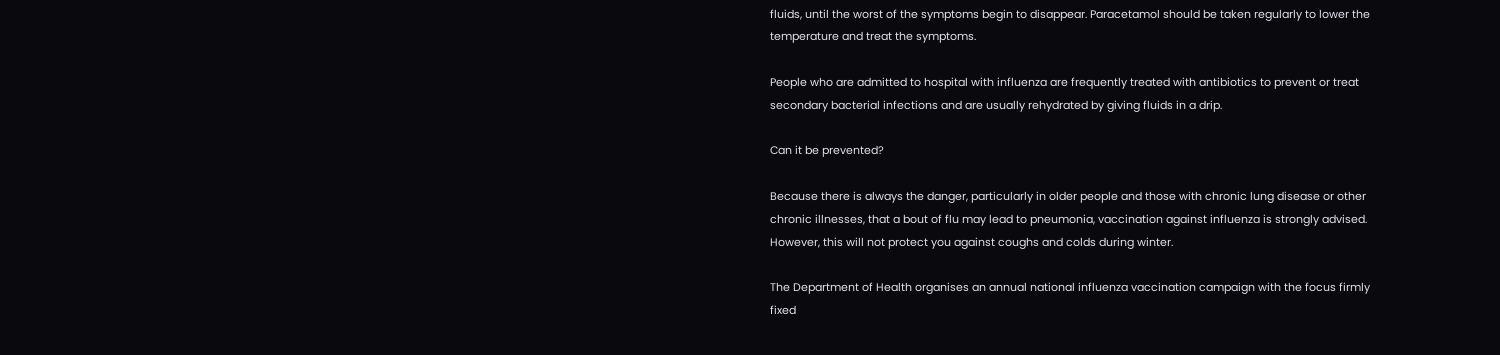fluids, until the worst of the symptoms begin to disappear. Paracetamol should be taken regularly to lower the temperature and treat the symptoms.

People who are admitted to hospital with influenza are frequently treated with antibiotics to prevent or treat secondary bacterial infections and are usually rehydrated by giving fluids in a drip.

Can it be prevented?

Because there is always the danger, particularly in older people and those with chronic lung disease or other chronic illnesses, that a bout of flu may lead to pneumonia, vaccination against influenza is strongly advised. However, this will not protect you against coughs and colds during winter.

The Department of Health organises an annual national influenza vaccination campaign with the focus firmly fixed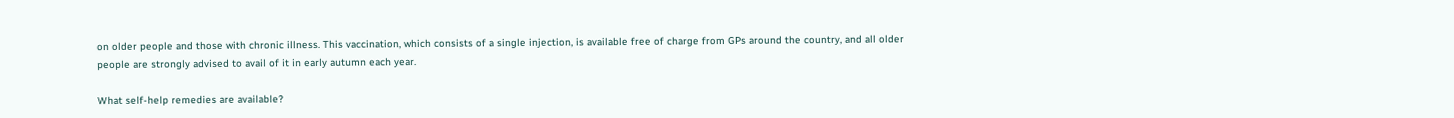on older people and those with chronic illness. This vaccination, which consists of a single injection, is available free of charge from GPs around the country, and all older people are strongly advised to avail of it in early autumn each year.

What self-help remedies are available?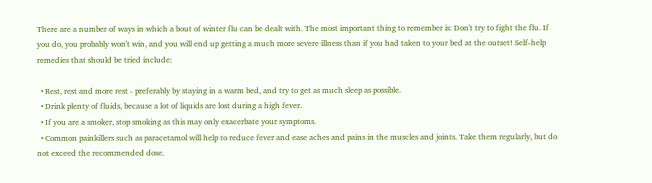There are a number of ways in which a bout of winter flu can be dealt with. The most important thing to remember is: Don't try to fight the flu. If you do, you probably won't win, and you will end up getting a much more severe illness than if you had taken to your bed at the outset! Self-help remedies that should be tried include:

  • Rest, rest and more rest - preferably by staying in a warm bed, and try to get as much sleep as possible.
  • Drink plenty of fluids, because a lot of liquids are lost during a high fever.
  • If you are a smoker, stop smoking as this may only exacerbate your symptoms.
  • Common painkillers such as paracetamol will help to reduce fever and ease aches and pains in the muscles and joints. Take them regularly, but do not exceed the recommended dose.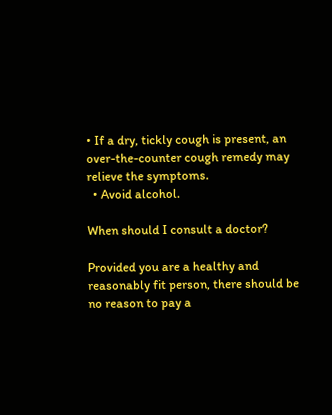• If a dry, tickly cough is present, an over-the-counter cough remedy may relieve the symptoms.
  • Avoid alcohol.

When should I consult a doctor?

Provided you are a healthy and reasonably fit person, there should be no reason to pay a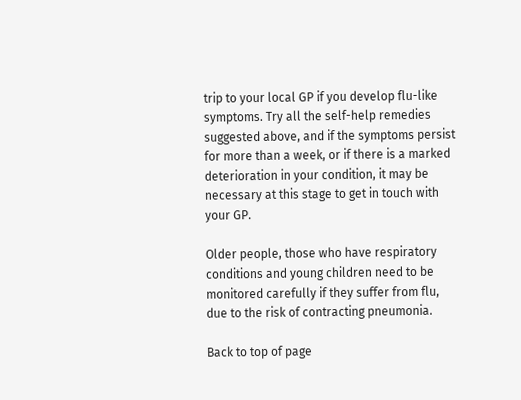trip to your local GP if you develop flu-like symptoms. Try all the self-help remedies suggested above, and if the symptoms persist for more than a week, or if there is a marked deterioration in your condition, it may be necessary at this stage to get in touch with your GP.

Older people, those who have respiratory conditions and young children need to be monitored carefully if they suffer from flu, due to the risk of contracting pneumonia.

Back to top of page